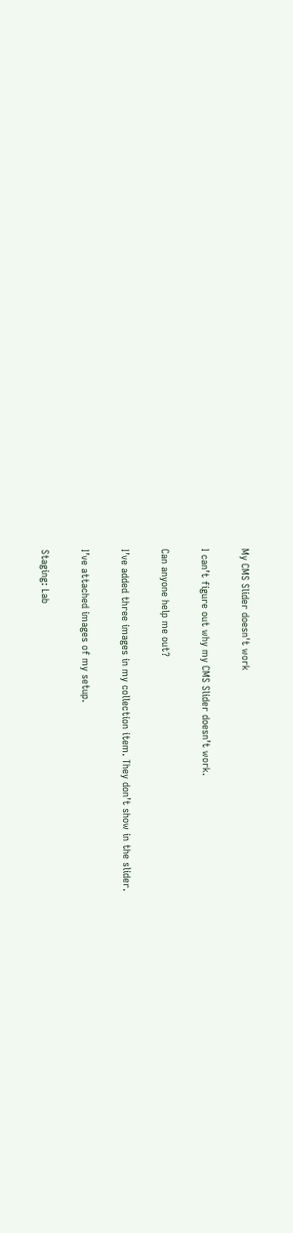My CMS Slider doesn't work

I can’t figure out why my CMS Slider doesn’t work.

Can anyone help me out?

I’ve added three images in my collection item. They don’t show in the slider.

I’ve attached images of my setup.

Staging: Lab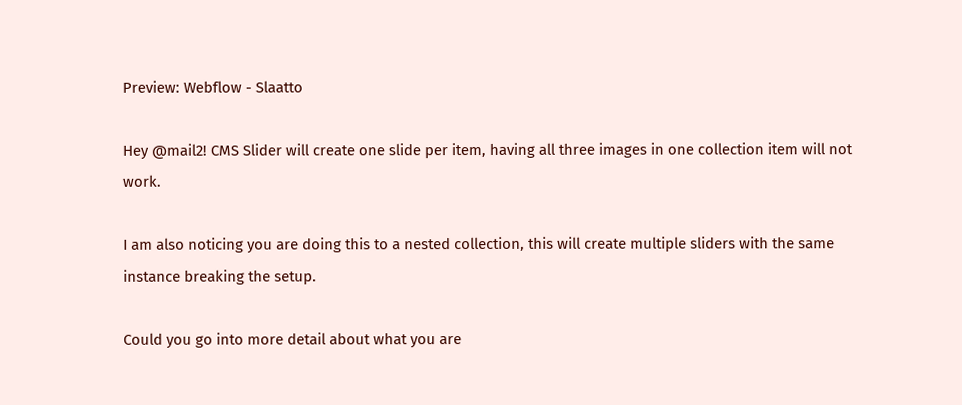Preview: Webflow - Slaatto

Hey @mail2! CMS Slider will create one slide per item, having all three images in one collection item will not work.

I am also noticing you are doing this to a nested collection, this will create multiple sliders with the same instance breaking the setup.

Could you go into more detail about what you are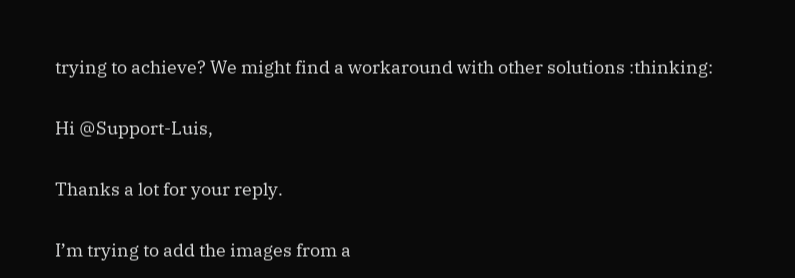trying to achieve? We might find a workaround with other solutions :thinking:

Hi @Support-Luis,

Thanks a lot for your reply.

I’m trying to add the images from a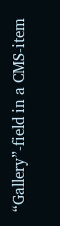“Gallery”-field in a CMS-item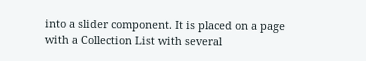into a slider component. It is placed on a page with a Collection List with several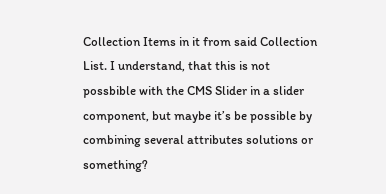Collection Items in it from said Collection List. I understand, that this is not possbible with the CMS Slider in a slider component, but maybe it’s be possible by combining several attributes solutions or something?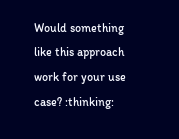Would something like this approach work for your use case? :thinking: